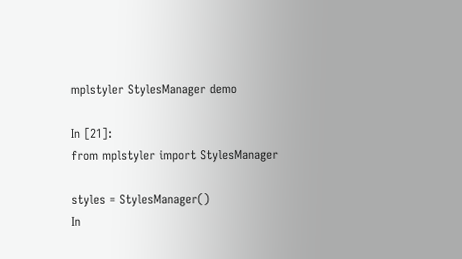mplstyler StylesManager demo

In [21]:
from mplstyler import StylesManager

styles = StylesManager()
In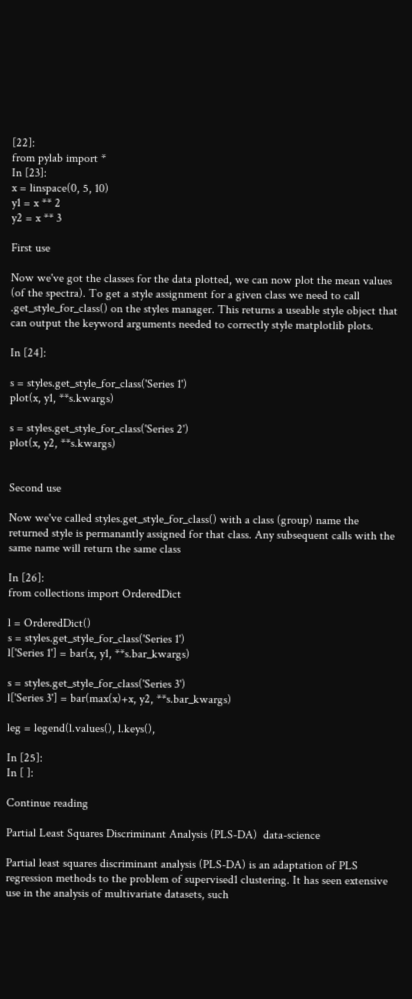[22]:
from pylab import *
In [23]:
x = linspace(0, 5, 10)
y1 = x ** 2
y2 = x ** 3

First use

Now we've got the classes for the data plotted, we can now plot the mean values (of the spectra). To get a style assignment for a given class we need to call .get_style_for_class() on the styles manager. This returns a useable style object that can output the keyword arguments needed to correctly style matplotlib plots.

In [24]:

s = styles.get_style_for_class('Series 1')
plot(x, y1, **s.kwargs)

s = styles.get_style_for_class('Series 2')
plot(x, y2, **s.kwargs)


Second use

Now we've called styles.get_style_for_class() with a class (group) name the returned style is permanantly assigned for that class. Any subsequent calls with the same name will return the same class

In [26]:
from collections import OrderedDict

l = OrderedDict()
s = styles.get_style_for_class('Series 1')
l['Series 1'] = bar(x, y1, **s.bar_kwargs)

s = styles.get_style_for_class('Series 3')
l['Series 3'] = bar(max(x)+x, y2, **s.bar_kwargs)

leg = legend(l.values(), l.keys(),

In [25]:
In [ ]:

Continue reading

Partial Least Squares Discriminant Analysis (PLS-DA)  data-science

Partial least squares discriminant analysis (PLS-DA) is an adaptation of PLS regression methods to the problem of supervised1 clustering. It has seen extensive use in the analysis of multivariate datasets, such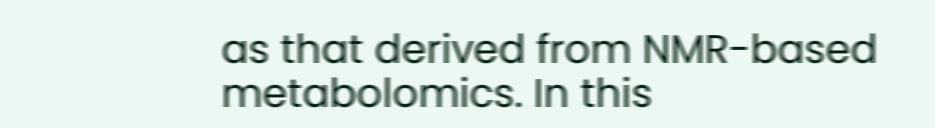as that derived from NMR-based metabolomics. In this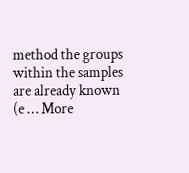method the groups within the samples are already known (e … More